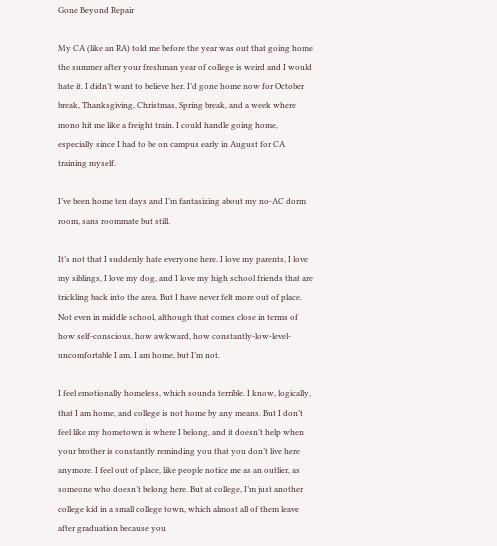Gone Beyond Repair

My CA (like an RA) told me before the year was out that going home the summer after your freshman year of college is weird and I would hate it. I didn’t want to believe her. I’d gone home now for October break, Thanksgiving, Christmas, Spring break, and a week where mono hit me like a freight train. I could handle going home, especially since I had to be on campus early in August for CA training myself.

I’ve been home ten days and I’m fantasizing about my no-AC dorm room, sans roommate but still.

It’s not that I suddenly hate everyone here. I love my parents, I love my siblings, I love my dog, and I love my high school friends that are trickling back into the area. But I have never felt more out of place. Not even in middle school, although that comes close in terms of how self-conscious, how awkward, how constantly-low-level-uncomfortable I am. I am home, but I’m not.

I feel emotionally homeless, which sounds terrible. I know, logically, that I am home, and college is not home by any means. But I don’t feel like my hometown is where I belong, and it doesn’t help when your brother is constantly reminding you that you don’t live here anymore. I feel out of place, like people notice me as an outlier, as someone who doesn’t belong here. But at college, I’m just another college kid in a small college town, which almost all of them leave after graduation because you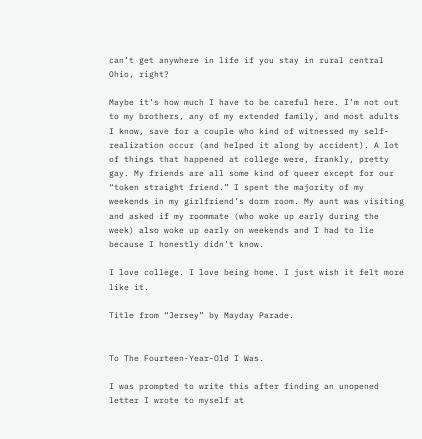can’t get anywhere in life if you stay in rural central Ohio, right?

Maybe it’s how much I have to be careful here. I’m not out to my brothers, any of my extended family, and most adults I know, save for a couple who kind of witnessed my self-realization occur (and helped it along by accident). A lot of things that happened at college were, frankly, pretty gay. My friends are all some kind of queer except for our “token straight friend.” I spent the majority of my weekends in my girlfriend’s dorm room. My aunt was visiting and asked if my roommate (who woke up early during the week) also woke up early on weekends and I had to lie because I honestly didn’t know.

I love college. I love being home. I just wish it felt more like it.

Title from “Jersey” by Mayday Parade.


To The Fourteen-Year-Old I Was.

I was prompted to write this after finding an unopened letter I wrote to myself at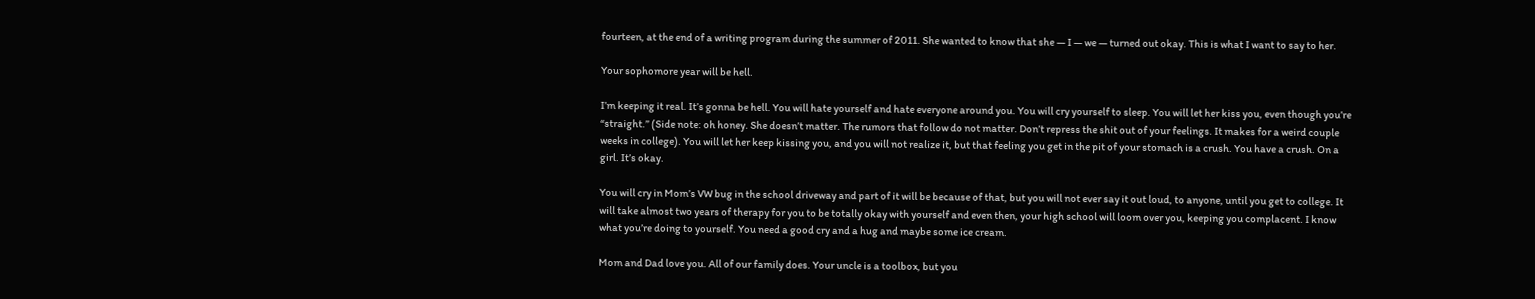fourteen, at the end of a writing program during the summer of 2011. She wanted to know that she — I — we — turned out okay. This is what I want to say to her.

Your sophomore year will be hell.

I’m keeping it real. It’s gonna be hell. You will hate yourself and hate everyone around you. You will cry yourself to sleep. You will let her kiss you, even though you’re “straight.” (Side note: oh honey. She doesn’t matter. The rumors that follow do not matter. Don’t repress the shit out of your feelings. It makes for a weird couple weeks in college). You will let her keep kissing you, and you will not realize it, but that feeling you get in the pit of your stomach is a crush. You have a crush. On a girl. It’s okay.

You will cry in Mom’s VW bug in the school driveway and part of it will be because of that, but you will not ever say it out loud, to anyone, until you get to college. It will take almost two years of therapy for you to be totally okay with yourself and even then, your high school will loom over you, keeping you complacent. I know what you’re doing to yourself. You need a good cry and a hug and maybe some ice cream.

Mom and Dad love you. All of our family does. Your uncle is a toolbox, but you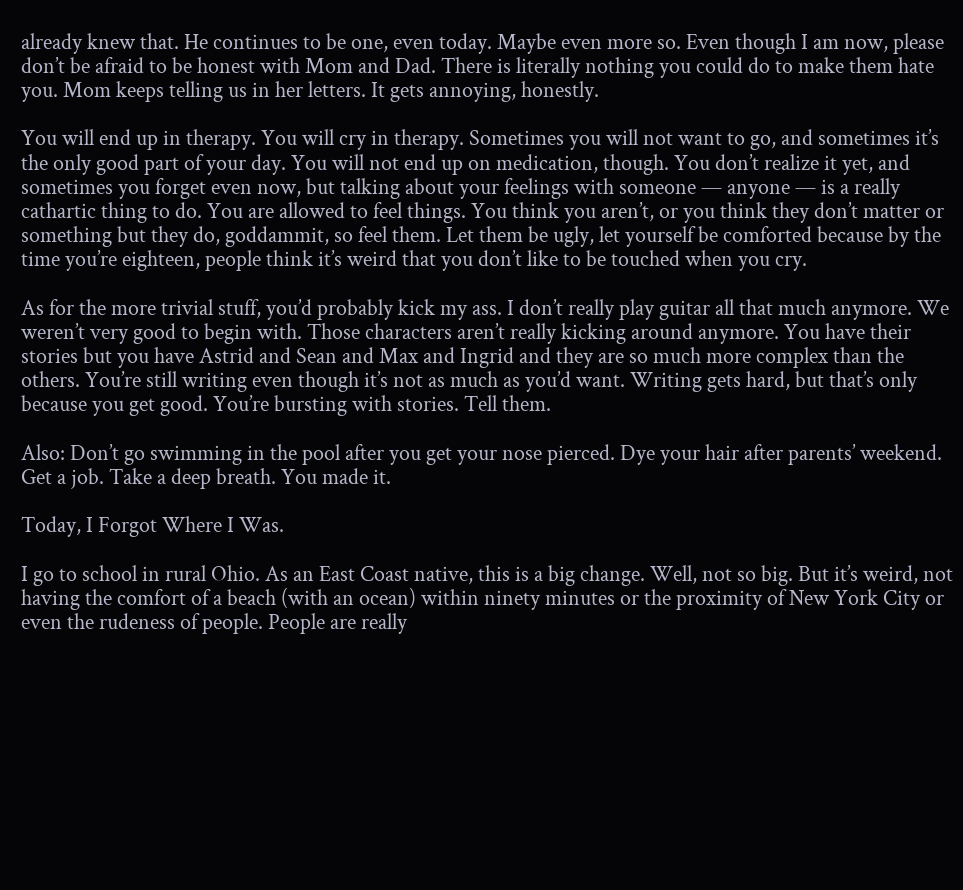already knew that. He continues to be one, even today. Maybe even more so. Even though I am now, please don’t be afraid to be honest with Mom and Dad. There is literally nothing you could do to make them hate you. Mom keeps telling us in her letters. It gets annoying, honestly.

You will end up in therapy. You will cry in therapy. Sometimes you will not want to go, and sometimes it’s the only good part of your day. You will not end up on medication, though. You don’t realize it yet, and sometimes you forget even now, but talking about your feelings with someone — anyone — is a really cathartic thing to do. You are allowed to feel things. You think you aren’t, or you think they don’t matter or something but they do, goddammit, so feel them. Let them be ugly, let yourself be comforted because by the time you’re eighteen, people think it’s weird that you don’t like to be touched when you cry.

As for the more trivial stuff, you’d probably kick my ass. I don’t really play guitar all that much anymore. We weren’t very good to begin with. Those characters aren’t really kicking around anymore. You have their stories but you have Astrid and Sean and Max and Ingrid and they are so much more complex than the others. You’re still writing even though it’s not as much as you’d want. Writing gets hard, but that’s only because you get good. You’re bursting with stories. Tell them.

Also: Don’t go swimming in the pool after you get your nose pierced. Dye your hair after parents’ weekend. Get a job. Take a deep breath. You made it.

Today, I Forgot Where I Was.

I go to school in rural Ohio. As an East Coast native, this is a big change. Well, not so big. But it’s weird, not having the comfort of a beach (with an ocean) within ninety minutes or the proximity of New York City or even the rudeness of people. People are really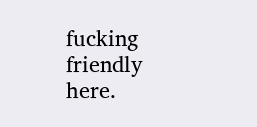fucking friendly here.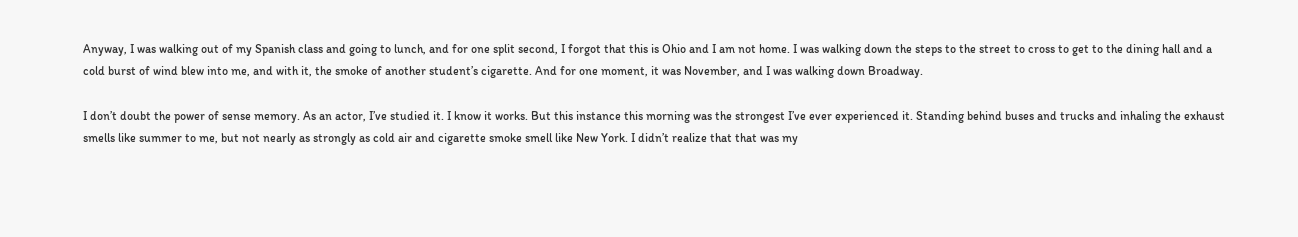Anyway, I was walking out of my Spanish class and going to lunch, and for one split second, I forgot that this is Ohio and I am not home. I was walking down the steps to the street to cross to get to the dining hall and a cold burst of wind blew into me, and with it, the smoke of another student’s cigarette. And for one moment, it was November, and I was walking down Broadway.

I don’t doubt the power of sense memory. As an actor, I’ve studied it. I know it works. But this instance this morning was the strongest I’ve ever experienced it. Standing behind buses and trucks and inhaling the exhaust smells like summer to me, but not nearly as strongly as cold air and cigarette smoke smell like New York. I didn’t realize that that was my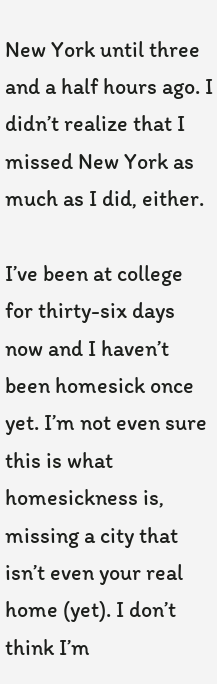New York until three and a half hours ago. I didn’t realize that I missed New York as much as I did, either.

I’ve been at college for thirty-six days now and I haven’t been homesick once yet. I’m not even sure this is what homesickness is, missing a city that isn’t even your real home (yet). I don’t think I’m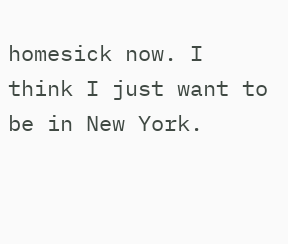homesick now. I think I just want to be in New York.